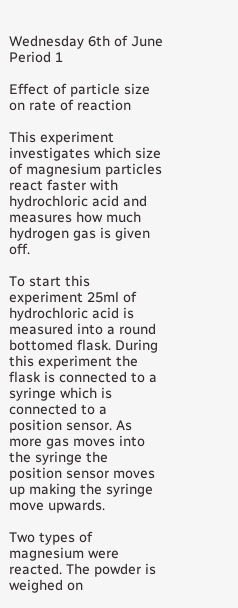Wednesday 6th of June Period 1

Effect of particle size on rate of reaction

This experiment investigates which size of magnesium particles react faster with hydrochloric acid and measures how much hydrogen gas is given off.

To start this experiment 25ml of hydrochloric acid is measured into a round bottomed flask. During this experiment the flask is connected to a syringe which is connected to a position sensor. As more gas moves into the syringe the position sensor moves up making the syringe move upwards.

Two types of magnesium were reacted. The powder is weighed on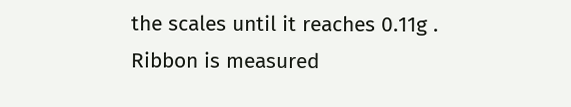the scales until it reaches 0.11g . Ribbon is measured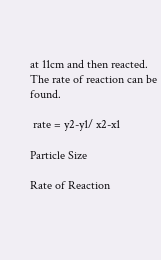at 11cm and then reacted.
The rate of reaction can be found.

 rate = y2-y1/ x2-x1

Particle Size

Rate of Reaction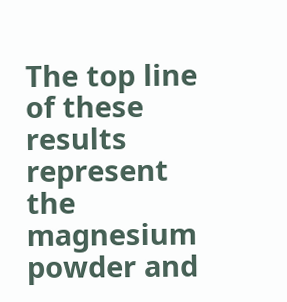The top line of these results represent the magnesium powder and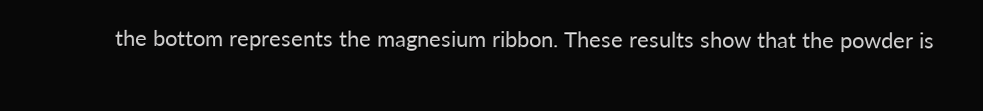the bottom represents the magnesium ribbon. These results show that the powder is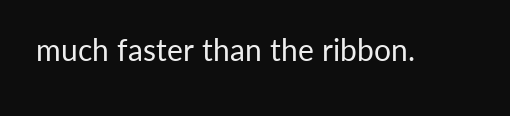much faster than the ribbon.